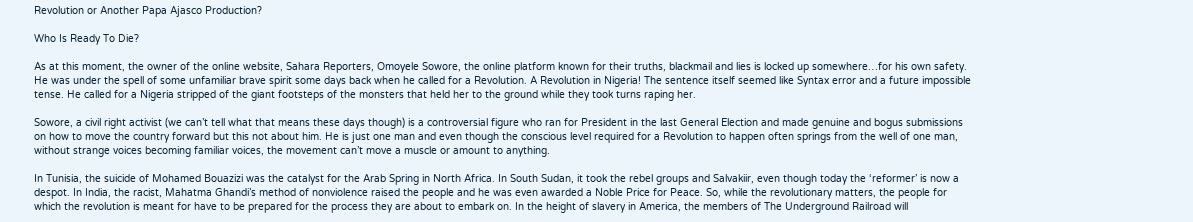Revolution or Another Papa Ajasco Production?

Who Is Ready To Die?

As at this moment, the owner of the online website, Sahara Reporters, Omoyele Sowore, the online platform known for their truths, blackmail and lies is locked up somewhere…for his own safety. He was under the spell of some unfamiliar brave spirit some days back when he called for a Revolution. A Revolution in Nigeria! The sentence itself seemed like Syntax error and a future impossible tense. He called for a Nigeria stripped of the giant footsteps of the monsters that held her to the ground while they took turns raping her.

Sowore, a civil right activist (we can’t tell what that means these days though) is a controversial figure who ran for President in the last General Election and made genuine and bogus submissions on how to move the country forward but this not about him. He is just one man and even though the conscious level required for a Revolution to happen often springs from the well of one man, without strange voices becoming familiar voices, the movement can’t move a muscle or amount to anything.

In Tunisia, the suicide of Mohamed Bouazizi was the catalyst for the Arab Spring in North Africa. In South Sudan, it took the rebel groups and Salvakiir, even though today the ‘reformer’ is now a despot. In India, the racist, Mahatma Ghandi’s method of nonviolence raised the people and he was even awarded a Noble Price for Peace. So, while the revolutionary matters, the people for which the revolution is meant for have to be prepared for the process they are about to embark on. In the height of slavery in America, the members of The Underground Railroad will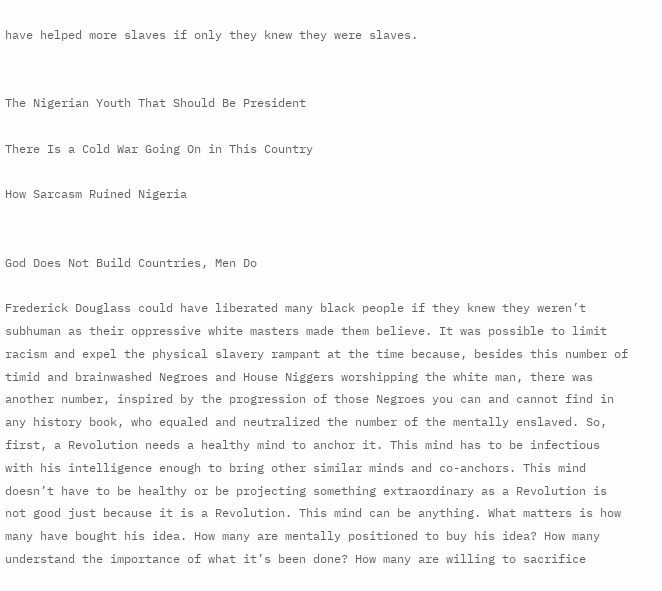have helped more slaves if only they knew they were slaves.


The Nigerian Youth That Should Be President

There Is a Cold War Going On in This Country

How Sarcasm Ruined Nigeria


God Does Not Build Countries, Men Do

Frederick Douglass could have liberated many black people if they knew they weren’t subhuman as their oppressive white masters made them believe. It was possible to limit racism and expel the physical slavery rampant at the time because, besides this number of timid and brainwashed Negroes and House Niggers worshipping the white man, there was another number, inspired by the progression of those Negroes you can and cannot find in any history book, who equaled and neutralized the number of the mentally enslaved. So, first, a Revolution needs a healthy mind to anchor it. This mind has to be infectious with his intelligence enough to bring other similar minds and co-anchors. This mind doesn’t have to be healthy or be projecting something extraordinary as a Revolution is not good just because it is a Revolution. This mind can be anything. What matters is how many have bought his idea. How many are mentally positioned to buy his idea? How many understand the importance of what it’s been done? How many are willing to sacrifice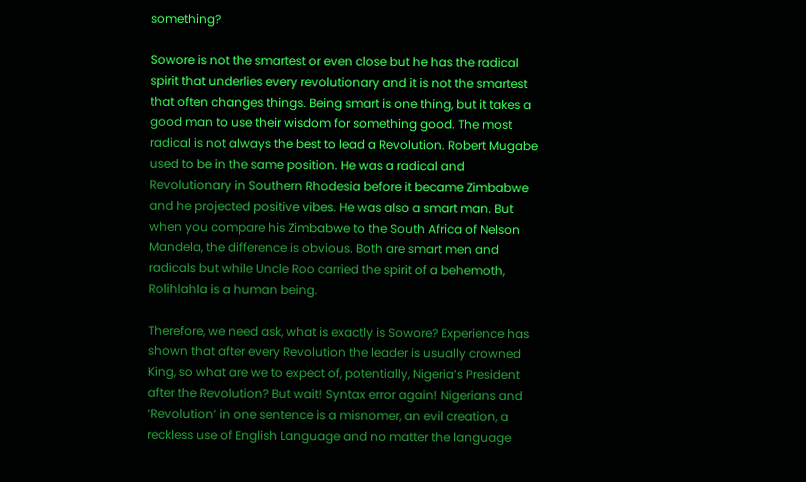something?

Sowore is not the smartest or even close but he has the radical spirit that underlies every revolutionary and it is not the smartest that often changes things. Being smart is one thing, but it takes a good man to use their wisdom for something good. The most radical is not always the best to lead a Revolution. Robert Mugabe used to be in the same position. He was a radical and Revolutionary in Southern Rhodesia before it became Zimbabwe and he projected positive vibes. He was also a smart man. But when you compare his Zimbabwe to the South Africa of Nelson Mandela, the difference is obvious. Both are smart men and radicals but while Uncle Roo carried the spirit of a behemoth, Rolihlahla is a human being.

Therefore, we need ask, what is exactly is Sowore? Experience has shown that after every Revolution the leader is usually crowned King, so what are we to expect of, potentially, Nigeria’s President after the Revolution? But wait! Syntax error again! Nigerians and ‘Revolution’ in one sentence is a misnomer, an evil creation, a reckless use of English Language and no matter the language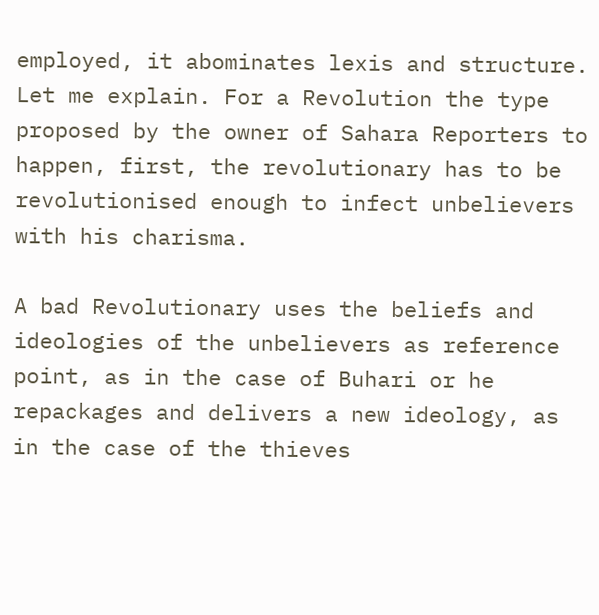employed, it abominates lexis and structure. Let me explain. For a Revolution the type proposed by the owner of Sahara Reporters to happen, first, the revolutionary has to be revolutionised enough to infect unbelievers with his charisma.

A bad Revolutionary uses the beliefs and ideologies of the unbelievers as reference point, as in the case of Buhari or he repackages and delivers a new ideology, as in the case of the thieves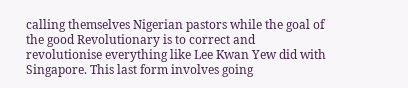calling themselves Nigerian pastors while the goal of the good Revolutionary is to correct and revolutionise everything like Lee Kwan Yew did with Singapore. This last form involves going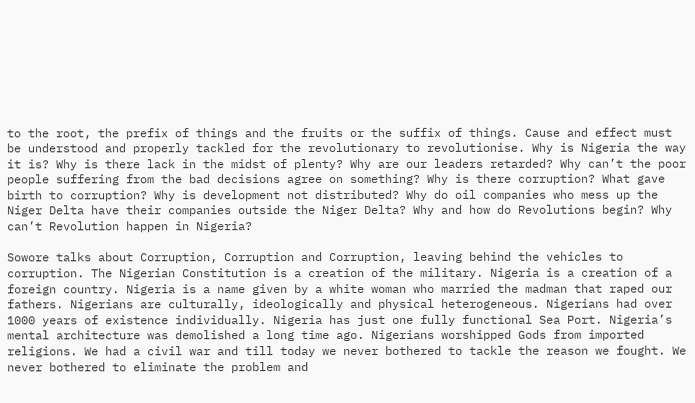to the root, the prefix of things and the fruits or the suffix of things. Cause and effect must be understood and properly tackled for the revolutionary to revolutionise. Why is Nigeria the way it is? Why is there lack in the midst of plenty? Why are our leaders retarded? Why can’t the poor people suffering from the bad decisions agree on something? Why is there corruption? What gave birth to corruption? Why is development not distributed? Why do oil companies who mess up the Niger Delta have their companies outside the Niger Delta? Why and how do Revolutions begin? Why can’t Revolution happen in Nigeria?

Sowore talks about Corruption, Corruption and Corruption, leaving behind the vehicles to corruption. The Nigerian Constitution is a creation of the military. Nigeria is a creation of a foreign country. Nigeria is a name given by a white woman who married the madman that raped our fathers. Nigerians are culturally, ideologically and physical heterogeneous. Nigerians had over 1000 years of existence individually. Nigeria has just one fully functional Sea Port. Nigeria’s mental architecture was demolished a long time ago. Nigerians worshipped Gods from imported religions. We had a civil war and till today we never bothered to tackle the reason we fought. We never bothered to eliminate the problem and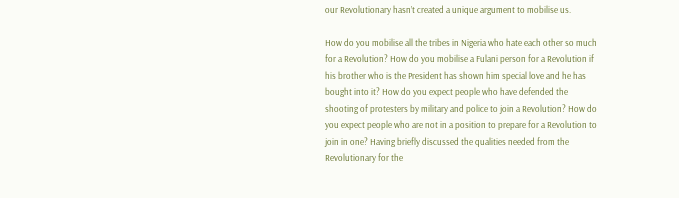our Revolutionary hasn’t created a unique argument to mobilise us.

How do you mobilise all the tribes in Nigeria who hate each other so much for a Revolution? How do you mobilise a Fulani person for a Revolution if his brother who is the President has shown him special love and he has bought into it? How do you expect people who have defended the shooting of protesters by military and police to join a Revolution? How do you expect people who are not in a position to prepare for a Revolution to join in one? Having briefly discussed the qualities needed from the Revolutionary for the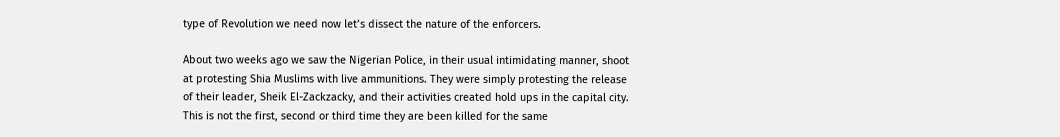type of Revolution we need now let’s dissect the nature of the enforcers.

About two weeks ago we saw the Nigerian Police, in their usual intimidating manner, shoot at protesting Shia Muslims with live ammunitions. They were simply protesting the release of their leader, Sheik El-Zackzacky, and their activities created hold ups in the capital city. This is not the first, second or third time they are been killed for the same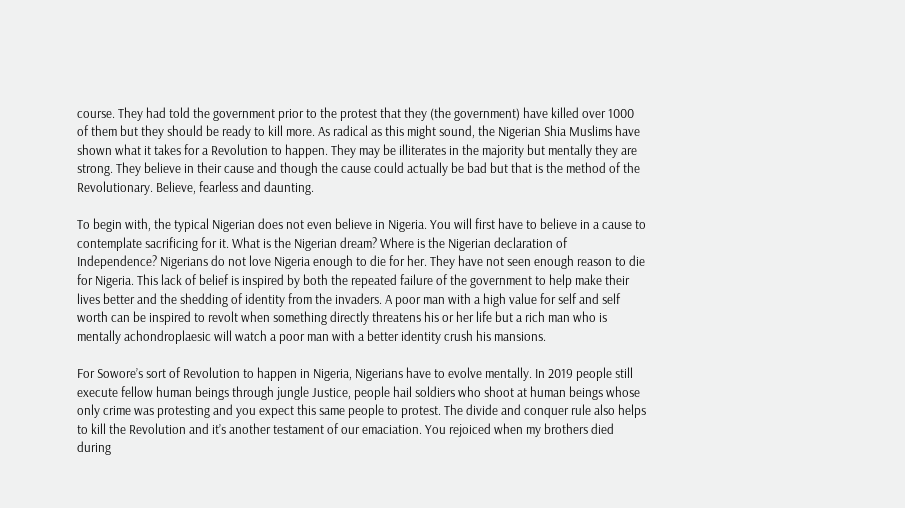course. They had told the government prior to the protest that they (the government) have killed over 1000 of them but they should be ready to kill more. As radical as this might sound, the Nigerian Shia Muslims have shown what it takes for a Revolution to happen. They may be illiterates in the majority but mentally they are strong. They believe in their cause and though the cause could actually be bad but that is the method of the Revolutionary. Believe, fearless and daunting.

To begin with, the typical Nigerian does not even believe in Nigeria. You will first have to believe in a cause to contemplate sacrificing for it. What is the Nigerian dream? Where is the Nigerian declaration of Independence? Nigerians do not love Nigeria enough to die for her. They have not seen enough reason to die for Nigeria. This lack of belief is inspired by both the repeated failure of the government to help make their lives better and the shedding of identity from the invaders. A poor man with a high value for self and self worth can be inspired to revolt when something directly threatens his or her life but a rich man who is mentally achondroplaesic will watch a poor man with a better identity crush his mansions.

For Sowore’s sort of Revolution to happen in Nigeria, Nigerians have to evolve mentally. In 2019 people still execute fellow human beings through jungle Justice, people hail soldiers who shoot at human beings whose only crime was protesting and you expect this same people to protest. The divide and conquer rule also helps to kill the Revolution and it’s another testament of our emaciation. You rejoiced when my brothers died during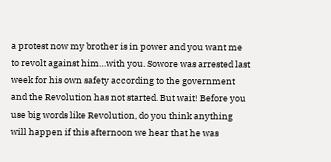a protest now my brother is in power and you want me to revolt against him…with you. Sowore was arrested last week for his own safety according to the government and the Revolution has not started. But wait! Before you use big words like Revolution, do you think anything will happen if this afternoon we hear that he was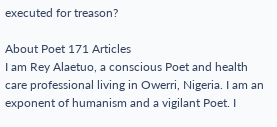executed for treason?

About Poet 171 Articles
I am Rey Alaetuo, a conscious Poet and health care professional living in Owerri, Nigeria. I am an exponent of humanism and a vigilant Poet. I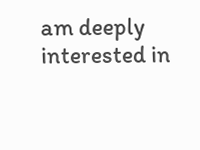am deeply interested in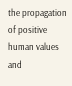the propagation of positive human values and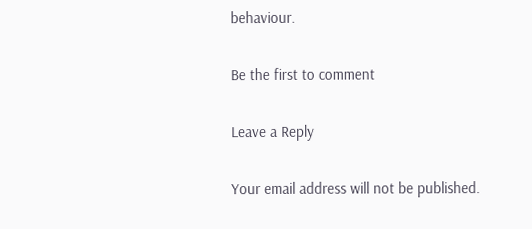behaviour.

Be the first to comment

Leave a Reply

Your email address will not be published.